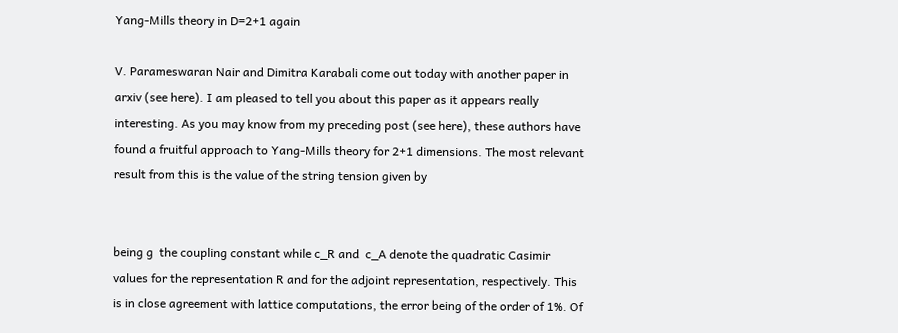Yang-Mills theory in D=2+1 again

V. Parameswaran Nair and Dimitra Karabali come out today with another paper in arxiv (see here). I am pleased to tell you about this paper as it appears really interesting. As you may know from my preceding post (see here), these authors have found a fruitful approach to Yang-Mills theory for 2+1 dimensions. The most relevant result from this is the value of the string tension given by


being g  the coupling constant while c_R and  c_A denote the quadratic Casimir values for the representation R and for the adjoint representation, respectively. This is in close agreement with lattice computations, the error being of the order of 1%. Of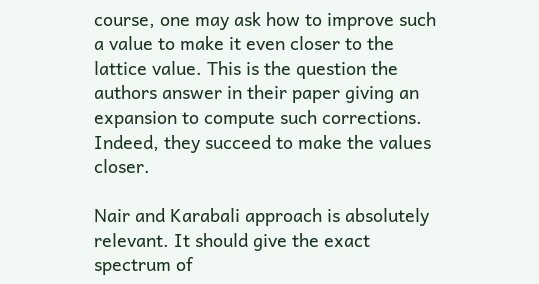course, one may ask how to improve such a value to make it even closer to the lattice value. This is the question the authors answer in their paper giving an expansion to compute such corrections. Indeed, they succeed to make the values closer.

Nair and Karabali approach is absolutely relevant. It should give the exact spectrum of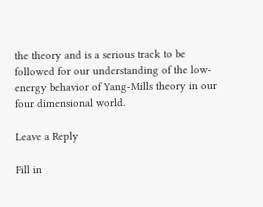the theory and is a serious track to be followed for our understanding of the low-energy behavior of Yang-Mills theory in our four dimensional world.

Leave a Reply

Fill in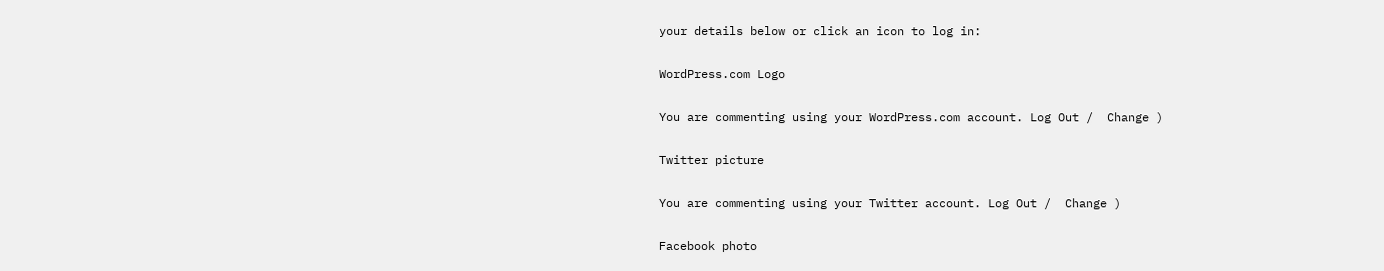your details below or click an icon to log in:

WordPress.com Logo

You are commenting using your WordPress.com account. Log Out /  Change )

Twitter picture

You are commenting using your Twitter account. Log Out /  Change )

Facebook photo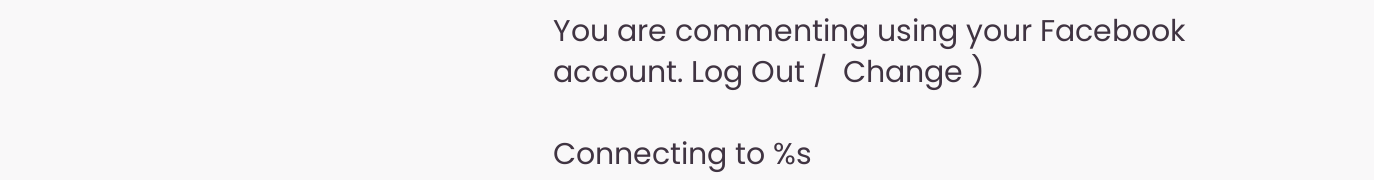You are commenting using your Facebook account. Log Out /  Change )

Connecting to %s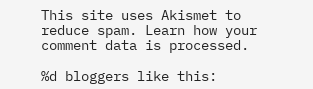This site uses Akismet to reduce spam. Learn how your comment data is processed.

%d bloggers like this: